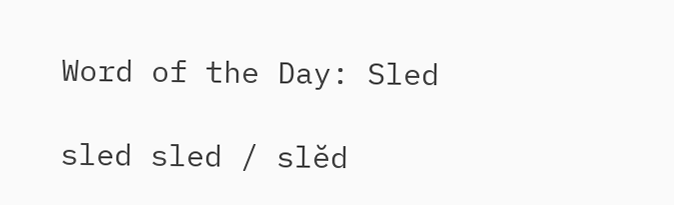Word of the Day: Sled

sled sled / slĕd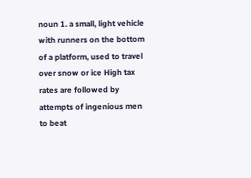noun 1. a small, light vehicle with runners on the bottom of a platform, used to travel over snow or ice High tax rates are followed by attempts of ingenious men to beat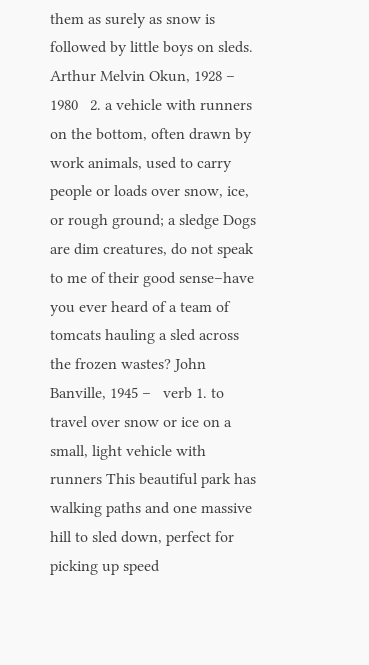them as surely as snow is followed by little boys on sleds. Arthur Melvin Okun, 1928 – 1980   2. a vehicle with runners on the bottom, often drawn by work animals, used to carry people or loads over snow, ice, or rough ground; a sledge Dogs are dim creatures, do not speak to me of their good sense–have you ever heard of a team of tomcats hauling a sled across the frozen wastes? John Banville, 1945 –   verb 1. to travel over snow or ice on a small, light vehicle with runners This beautiful park has walking paths and one massive hill to sled down, perfect for picking up speed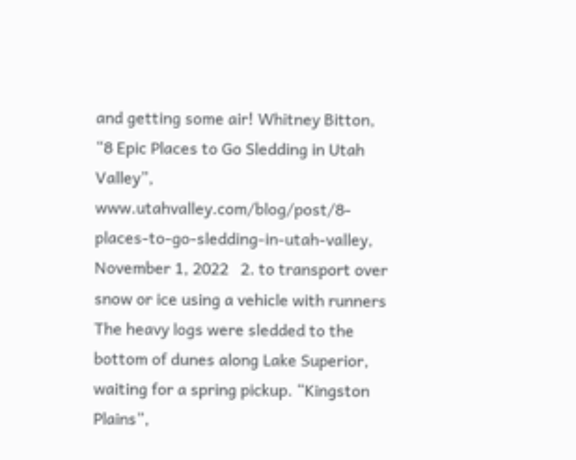and getting some air! Whitney Bitton, “8 Epic Places to Go Sledding in Utah Valley”, www.utahvalley.com/blog/post/8-places-to-go-sledding-in-utah-valley, November 1, 2022   2. to transport over snow or ice using a vehicle with runners The heavy logs were sledded to the bottom of dunes along Lake Superior, waiting for a spring pickup. “Kingston Plains”,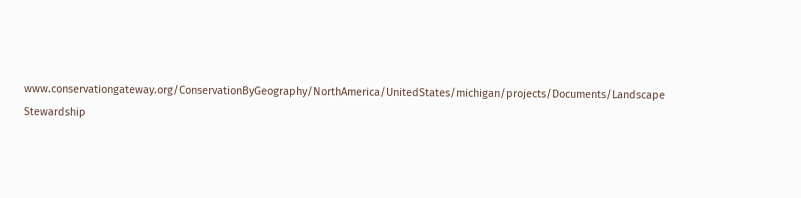www.conservationgateway.org/ConservationByGeography/NorthAmerica/UnitedStates/michigan/projects/Documents/Landscape Stewardship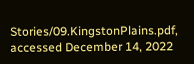Stories/09.KingstonPlains.pdf, accessed December 14, 2022